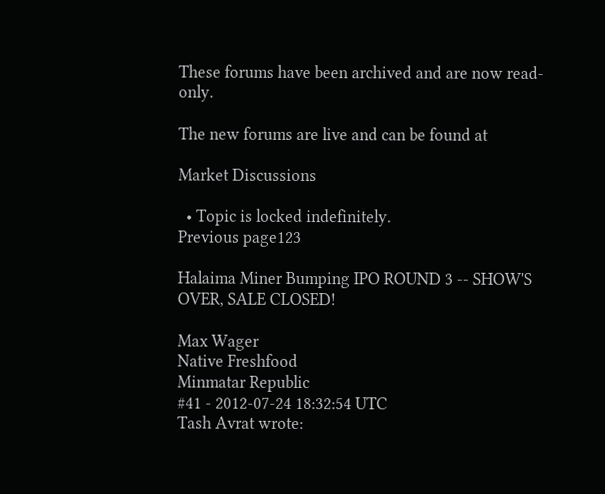These forums have been archived and are now read-only.

The new forums are live and can be found at

Market Discussions

  • Topic is locked indefinitely.
Previous page123

Halaima Miner Bumping IPO ROUND 3 -- SHOW'S OVER, SALE CLOSED!

Max Wager
Native Freshfood
Minmatar Republic
#41 - 2012-07-24 18:32:54 UTC
Tash Avrat wrote: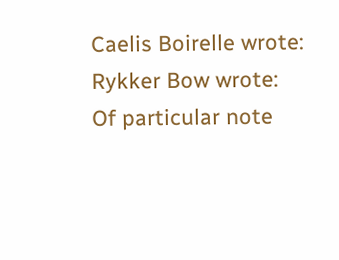Caelis Boirelle wrote:
Rykker Bow wrote:
Of particular note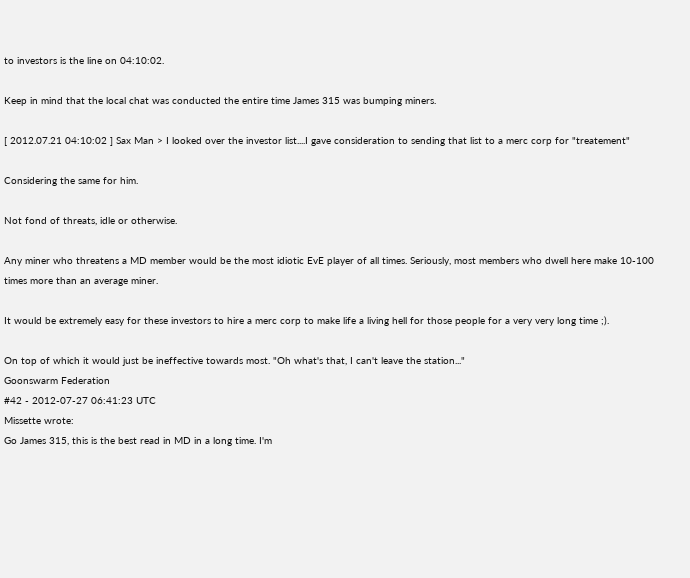to investors is the line on 04:10:02.

Keep in mind that the local chat was conducted the entire time James 315 was bumping miners.

[ 2012.07.21 04:10:02 ] Sax Man > I looked over the investor list....I gave consideration to sending that list to a merc corp for "treatement"

Considering the same for him.

Not fond of threats, idle or otherwise.

Any miner who threatens a MD member would be the most idiotic EvE player of all times. Seriously, most members who dwell here make 10-100 times more than an average miner.

It would be extremely easy for these investors to hire a merc corp to make life a living hell for those people for a very very long time ;).

On top of which it would just be ineffective towards most. "Oh what's that, I can't leave the station..."
Goonswarm Federation
#42 - 2012-07-27 06:41:23 UTC
Missette wrote:
Go James 315, this is the best read in MD in a long time. I'm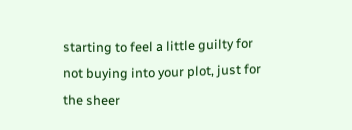starting to feel a little guilty for not buying into your plot, just for the sheer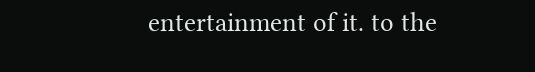entertainment of it. to the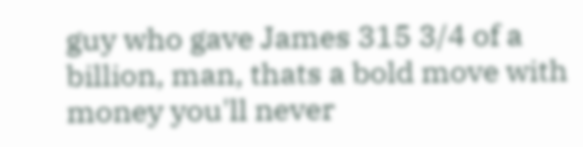guy who gave James 315 3/4 of a billion, man, thats a bold move with money you'll never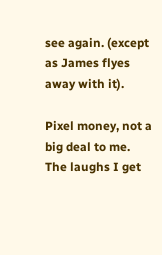see again. (except as James flyes away with it).

Pixel money, not a big deal to me. The laughs I get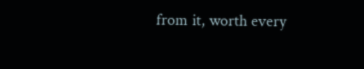from it, worth every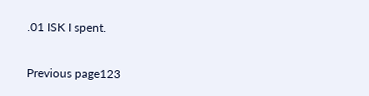.01 ISK I spent.


Previous page123